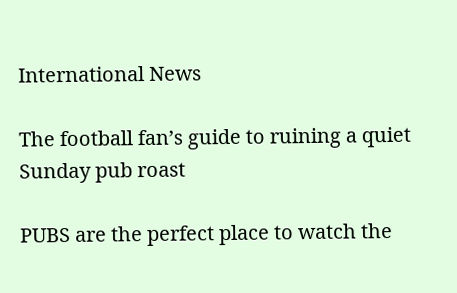International News

The football fan’s guide to ruining a quiet Sunday pub roast

PUBS are the perfect place to watch the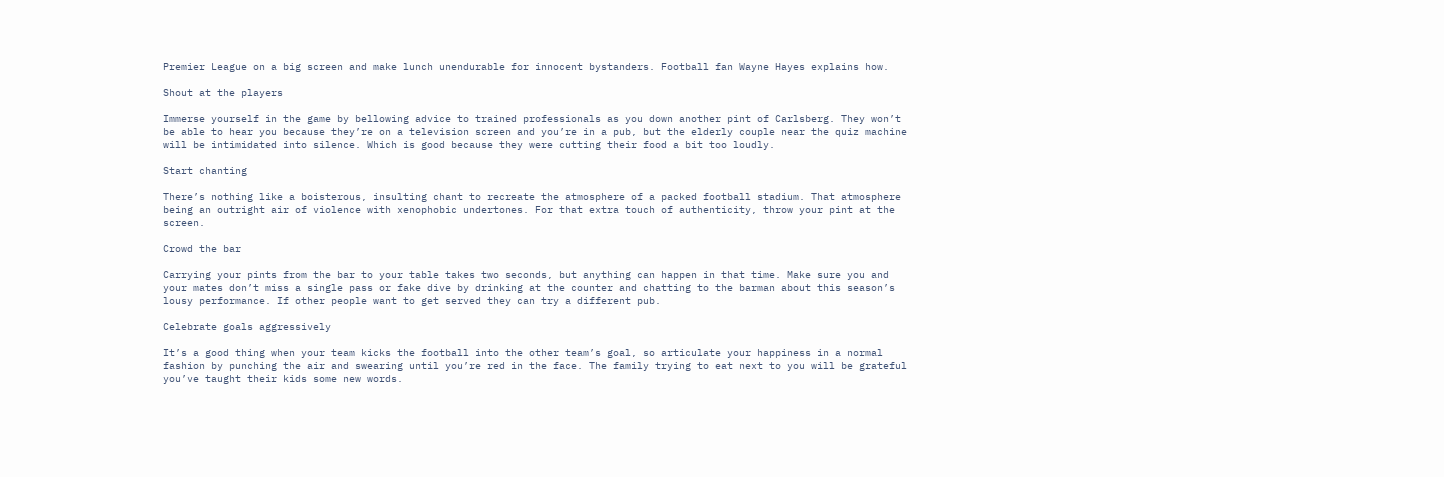Premier League on a big screen and make lunch unendurable for innocent bystanders. Football fan Wayne Hayes explains how.

Shout at the players

Immerse yourself in the game by bellowing advice to trained professionals as you down another pint of Carlsberg. They won’t be able to hear you because they’re on a television screen and you’re in a pub, but the elderly couple near the quiz machine will be intimidated into silence. Which is good because they were cutting their food a bit too loudly.

Start chanting

There’s nothing like a boisterous, insulting chant to recreate the atmosphere of a packed football stadium. That atmosphere being an outright air of violence with xenophobic undertones. For that extra touch of authenticity, throw your pint at the screen.

Crowd the bar

Carrying your pints from the bar to your table takes two seconds, but anything can happen in that time. Make sure you and your mates don’t miss a single pass or fake dive by drinking at the counter and chatting to the barman about this season’s lousy performance. If other people want to get served they can try a different pub.

Celebrate goals aggressively

It’s a good thing when your team kicks the football into the other team’s goal, so articulate your happiness in a normal fashion by punching the air and swearing until you’re red in the face. The family trying to eat next to you will be grateful you’ve taught their kids some new words.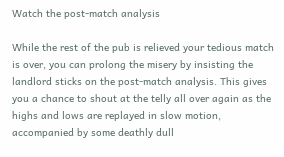Watch the post-match analysis

While the rest of the pub is relieved your tedious match is over, you can prolong the misery by insisting the landlord sticks on the post-match analysis. This gives you a chance to shout at the telly all over again as the highs and lows are replayed in slow motion, accompanied by some deathly dull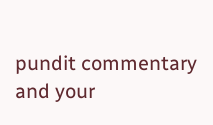pundit commentary and your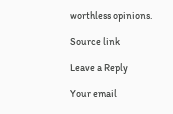worthless opinions.

Source link

Leave a Reply

Your email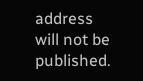address will not be published.